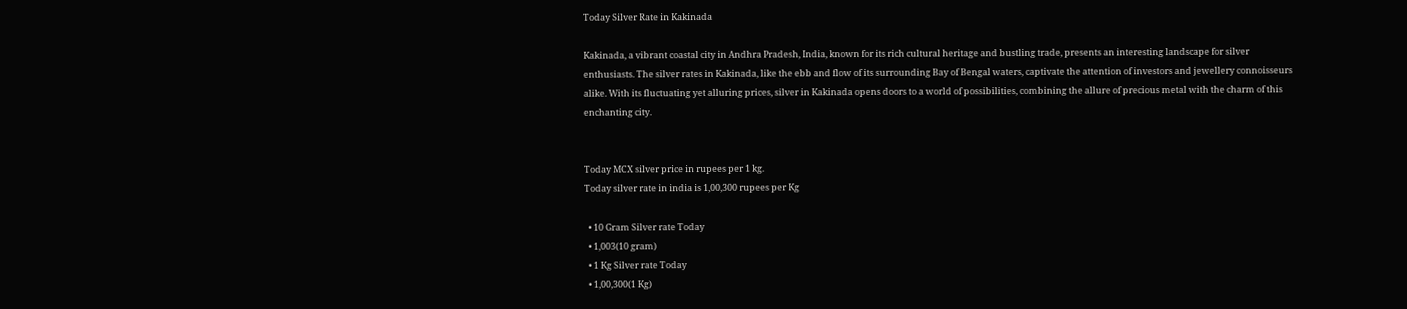Today Silver Rate in Kakinada

Kakinada, a vibrant coastal city in Andhra Pradesh, India, known for its rich cultural heritage and bustling trade, presents an interesting landscape for silver enthusiasts. The silver rates in Kakinada, like the ebb and flow of its surrounding Bay of Bengal waters, captivate the attention of investors and jewellery connoisseurs alike. With its fluctuating yet alluring prices, silver in Kakinada opens doors to a world of possibilities, combining the allure of precious metal with the charm of this enchanting city.


Today MCX silver price in rupees per 1 kg.
Today silver rate in india is 1,00,300 rupees per Kg

  • 10 Gram Silver rate Today
  • 1,003(10 gram)
  • 1 Kg Silver rate Today
  • 1,00,300(1 Kg)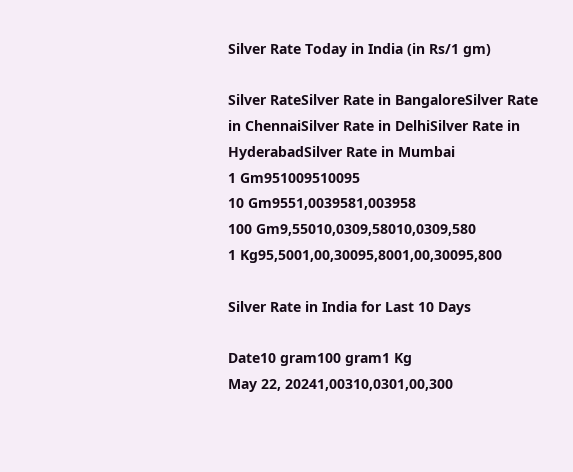Silver Rate Today in India (in Rs/1 gm)

Silver RateSilver Rate in BangaloreSilver Rate in ChennaiSilver Rate in DelhiSilver Rate in HyderabadSilver Rate in Mumbai
1 Gm951009510095
10 Gm9551,0039581,003958
100 Gm9,55010,0309,58010,0309,580
1 Kg95,5001,00,30095,8001,00,30095,800

Silver Rate in India for Last 10 Days

Date10 gram100 gram1 Kg
May 22, 20241,00310,0301,00,300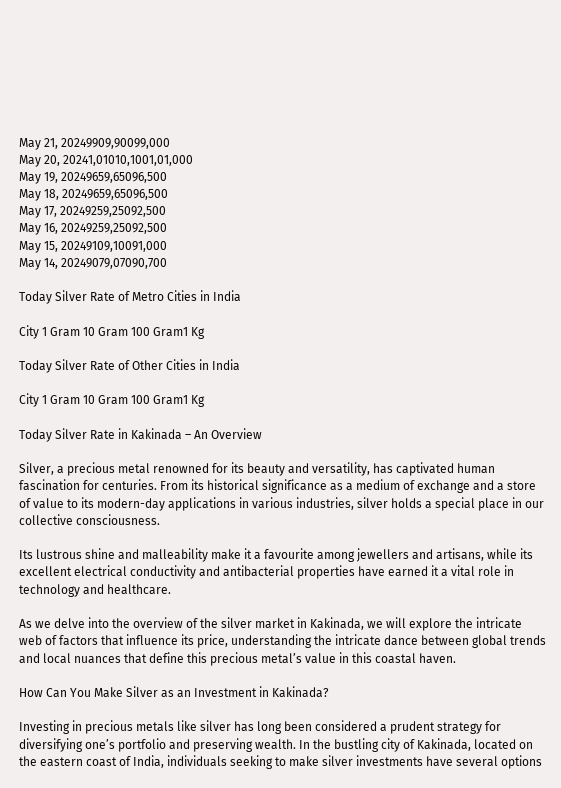May 21, 20249909,90099,000
May 20, 20241,01010,1001,01,000
May 19, 20249659,65096,500
May 18, 20249659,65096,500
May 17, 20249259,25092,500
May 16, 20249259,25092,500
May 15, 20249109,10091,000
May 14, 20249079,07090,700

Today Silver Rate of Metro Cities in India

City 1 Gram 10 Gram 100 Gram1 Kg

Today Silver Rate of Other Cities in India

City 1 Gram 10 Gram 100 Gram1 Kg

Today Silver Rate in Kakinada – An Overview

Silver, a precious metal renowned for its beauty and versatility, has captivated human fascination for centuries. From its historical significance as a medium of exchange and a store of value to its modern-day applications in various industries, silver holds a special place in our collective consciousness.

Its lustrous shine and malleability make it a favourite among jewellers and artisans, while its excellent electrical conductivity and antibacterial properties have earned it a vital role in technology and healthcare.

As we delve into the overview of the silver market in Kakinada, we will explore the intricate web of factors that influence its price, understanding the intricate dance between global trends and local nuances that define this precious metal’s value in this coastal haven.

How Can You Make Silver as an Investment in Kakinada?

Investing in precious metals like silver has long been considered a prudent strategy for diversifying one’s portfolio and preserving wealth. In the bustling city of Kakinada, located on the eastern coast of India, individuals seeking to make silver investments have several options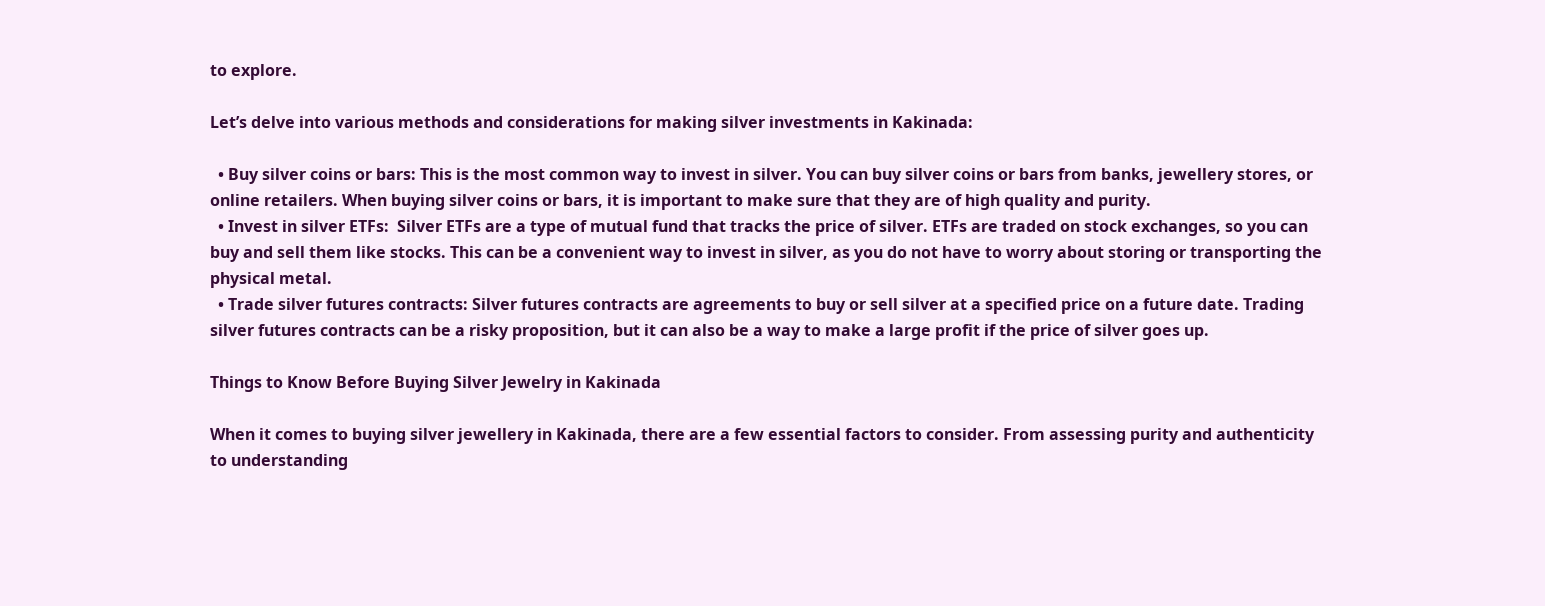to explore.

Let’s delve into various methods and considerations for making silver investments in Kakinada:

  • Buy silver coins or bars: This is the most common way to invest in silver. You can buy silver coins or bars from banks, jewellery stores, or online retailers. When buying silver coins or bars, it is important to make sure that they are of high quality and purity.
  • Invest in silver ETFs:  Silver ETFs are a type of mutual fund that tracks the price of silver. ETFs are traded on stock exchanges, so you can buy and sell them like stocks. This can be a convenient way to invest in silver, as you do not have to worry about storing or transporting the physical metal.
  • Trade silver futures contracts: Silver futures contracts are agreements to buy or sell silver at a specified price on a future date. Trading silver futures contracts can be a risky proposition, but it can also be a way to make a large profit if the price of silver goes up.

Things to Know Before Buying Silver Jewelry in Kakinada

When it comes to buying silver jewellery in Kakinada, there are a few essential factors to consider. From assessing purity and authenticity to understanding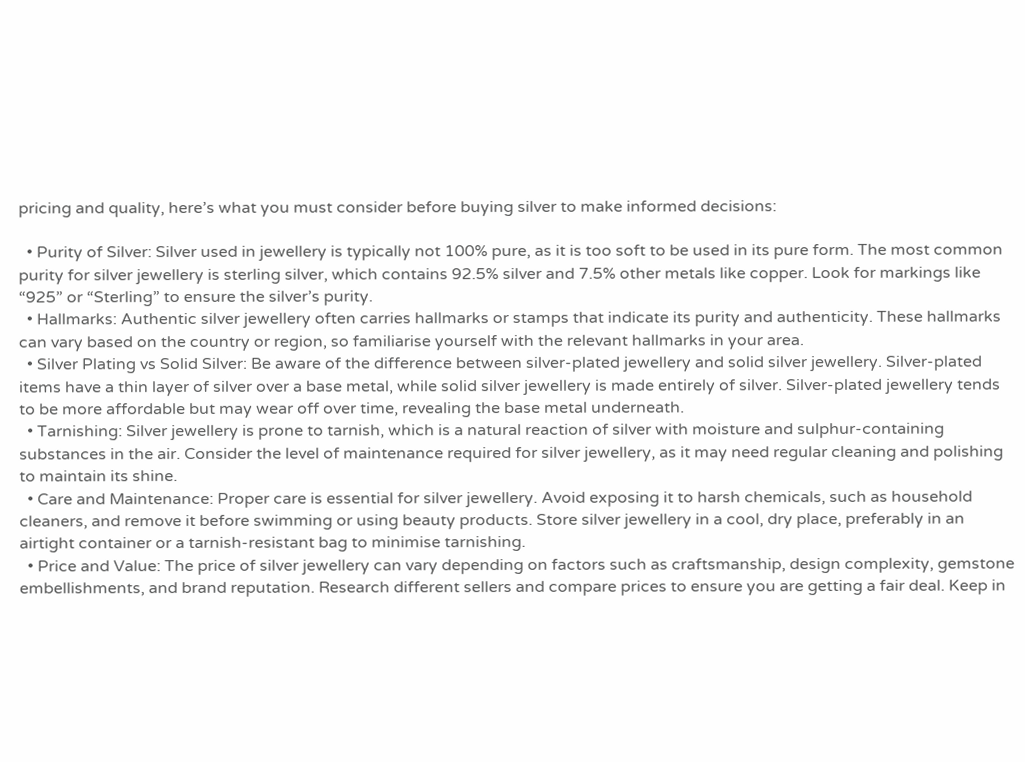pricing and quality, here’s what you must consider before buying silver to make informed decisions:

  • Purity of Silver: Silver used in jewellery is typically not 100% pure, as it is too soft to be used in its pure form. The most common purity for silver jewellery is sterling silver, which contains 92.5% silver and 7.5% other metals like copper. Look for markings like “925” or “Sterling” to ensure the silver’s purity.
  • Hallmarks: Authentic silver jewellery often carries hallmarks or stamps that indicate its purity and authenticity. These hallmarks can vary based on the country or region, so familiarise yourself with the relevant hallmarks in your area.
  • Silver Plating vs Solid Silver: Be aware of the difference between silver-plated jewellery and solid silver jewellery. Silver-plated items have a thin layer of silver over a base metal, while solid silver jewellery is made entirely of silver. Silver-plated jewellery tends to be more affordable but may wear off over time, revealing the base metal underneath.
  • Tarnishing: Silver jewellery is prone to tarnish, which is a natural reaction of silver with moisture and sulphur-containing substances in the air. Consider the level of maintenance required for silver jewellery, as it may need regular cleaning and polishing to maintain its shine.
  • Care and Maintenance: Proper care is essential for silver jewellery. Avoid exposing it to harsh chemicals, such as household cleaners, and remove it before swimming or using beauty products. Store silver jewellery in a cool, dry place, preferably in an airtight container or a tarnish-resistant bag to minimise tarnishing.
  • Price and Value: The price of silver jewellery can vary depending on factors such as craftsmanship, design complexity, gemstone embellishments, and brand reputation. Research different sellers and compare prices to ensure you are getting a fair deal. Keep in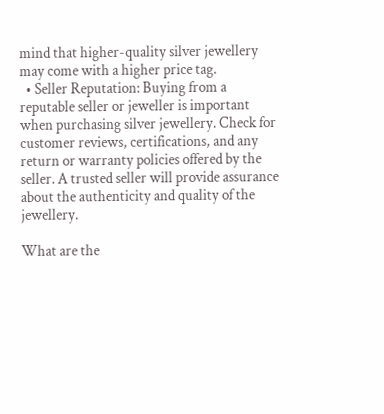mind that higher-quality silver jewellery may come with a higher price tag.
  • Seller Reputation: Buying from a reputable seller or jeweller is important when purchasing silver jewellery. Check for customer reviews, certifications, and any return or warranty policies offered by the seller. A trusted seller will provide assurance about the authenticity and quality of the jewellery.

What are the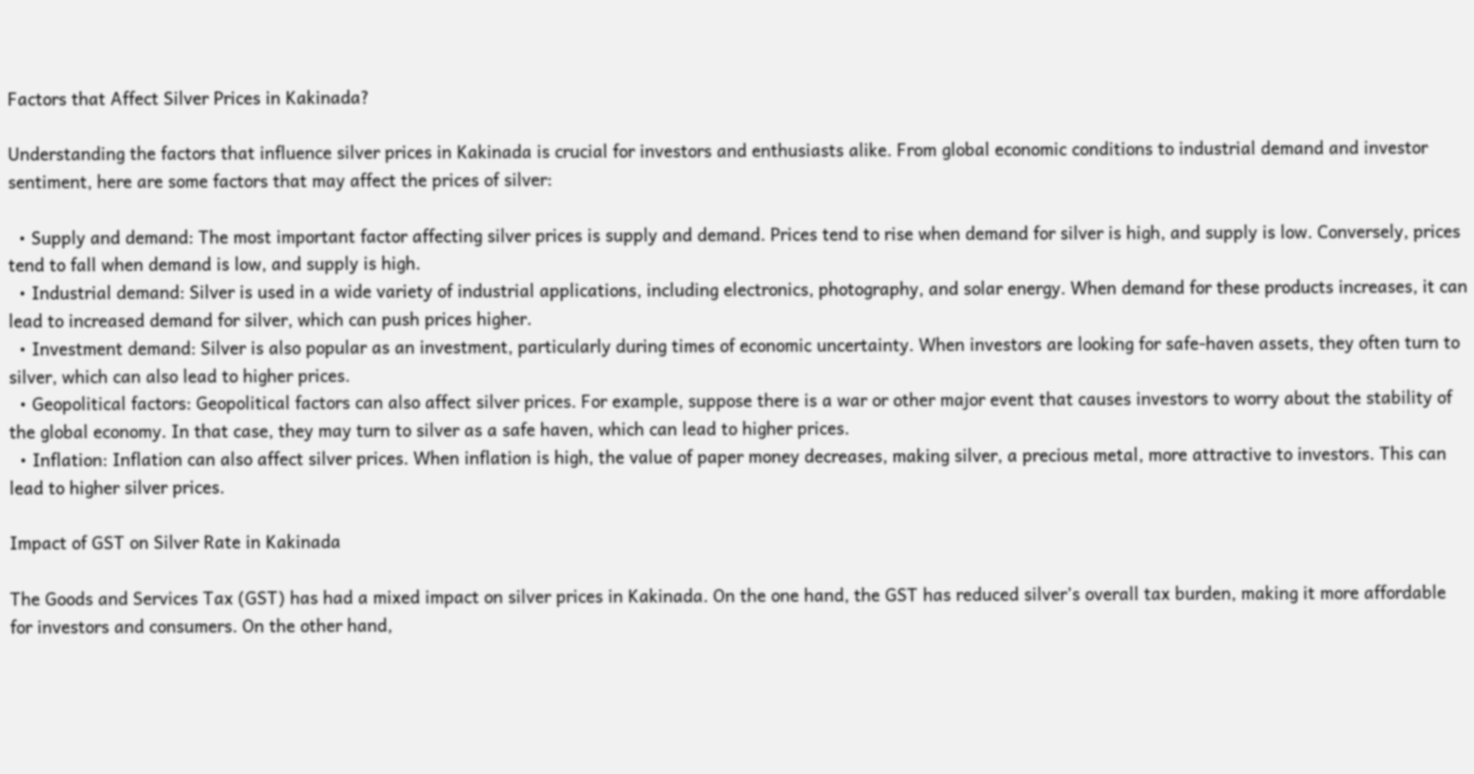Factors that Affect Silver Prices in Kakinada?

Understanding the factors that influence silver prices in Kakinada is crucial for investors and enthusiasts alike. From global economic conditions to industrial demand and investor sentiment, here are some factors that may affect the prices of silver:

  • Supply and demand: The most important factor affecting silver prices is supply and demand. Prices tend to rise when demand for silver is high, and supply is low. Conversely, prices tend to fall when demand is low, and supply is high.
  • Industrial demand: Silver is used in a wide variety of industrial applications, including electronics, photography, and solar energy. When demand for these products increases, it can lead to increased demand for silver, which can push prices higher.
  • Investment demand: Silver is also popular as an investment, particularly during times of economic uncertainty. When investors are looking for safe-haven assets, they often turn to silver, which can also lead to higher prices.
  • Geopolitical factors: Geopolitical factors can also affect silver prices. For example, suppose there is a war or other major event that causes investors to worry about the stability of the global economy. In that case, they may turn to silver as a safe haven, which can lead to higher prices.
  • Inflation: Inflation can also affect silver prices. When inflation is high, the value of paper money decreases, making silver, a precious metal, more attractive to investors. This can lead to higher silver prices.

Impact of GST on Silver Rate in Kakinada

The Goods and Services Tax (GST) has had a mixed impact on silver prices in Kakinada. On the one hand, the GST has reduced silver’s overall tax burden, making it more affordable for investors and consumers. On the other hand,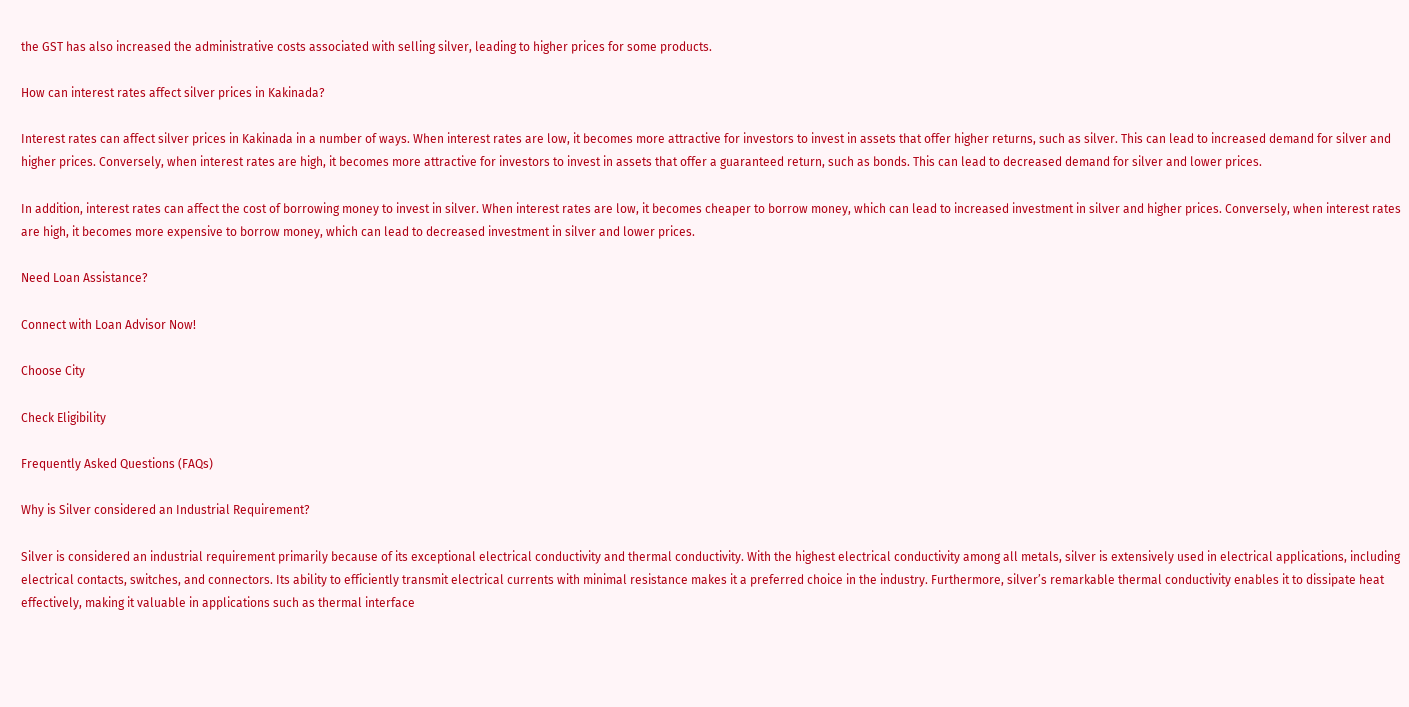the GST has also increased the administrative costs associated with selling silver, leading to higher prices for some products.

How can interest rates affect silver prices in Kakinada?

Interest rates can affect silver prices in Kakinada in a number of ways. When interest rates are low, it becomes more attractive for investors to invest in assets that offer higher returns, such as silver. This can lead to increased demand for silver and higher prices. Conversely, when interest rates are high, it becomes more attractive for investors to invest in assets that offer a guaranteed return, such as bonds. This can lead to decreased demand for silver and lower prices.

In addition, interest rates can affect the cost of borrowing money to invest in silver. When interest rates are low, it becomes cheaper to borrow money, which can lead to increased investment in silver and higher prices. Conversely, when interest rates are high, it becomes more expensive to borrow money, which can lead to decreased investment in silver and lower prices.

Need Loan Assistance?

Connect with Loan Advisor Now!

Choose City

Check Eligibility

Frequently Asked Questions (FAQs)

Why is Silver considered an Industrial Requirement?

Silver is considered an industrial requirement primarily because of its exceptional electrical conductivity and thermal conductivity. With the highest electrical conductivity among all metals, silver is extensively used in electrical applications, including electrical contacts, switches, and connectors. Its ability to efficiently transmit electrical currents with minimal resistance makes it a preferred choice in the industry. Furthermore, silver’s remarkable thermal conductivity enables it to dissipate heat effectively, making it valuable in applications such as thermal interface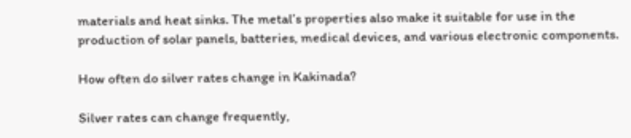materials and heat sinks. The metal’s properties also make it suitable for use in the production of solar panels, batteries, medical devices, and various electronic components.

How often do silver rates change in Kakinada?

Silver rates can change frequently,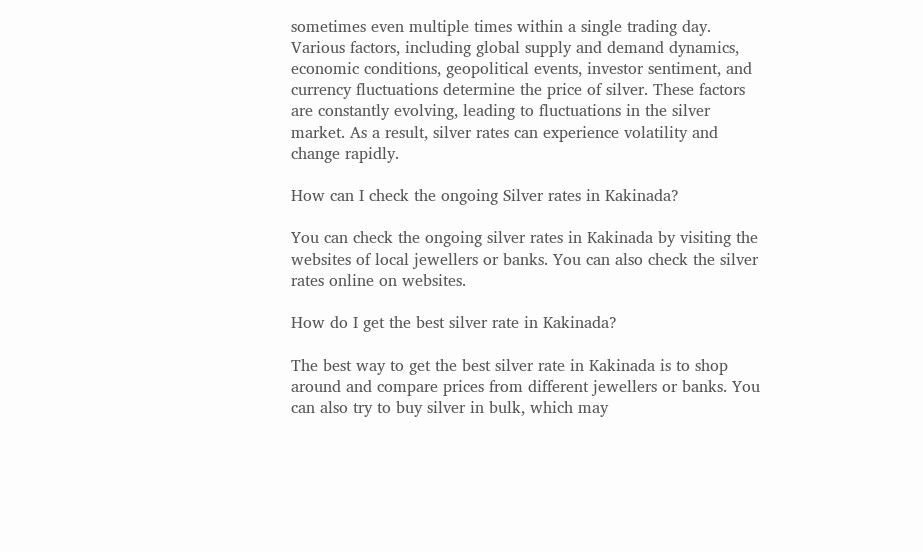sometimes even multiple times within a single trading day. Various factors, including global supply and demand dynamics, economic conditions, geopolitical events, investor sentiment, and currency fluctuations determine the price of silver. These factors are constantly evolving, leading to fluctuations in the silver market. As a result, silver rates can experience volatility and change rapidly.

How can I check the ongoing Silver rates in Kakinada?

You can check the ongoing silver rates in Kakinada by visiting the websites of local jewellers or banks. You can also check the silver rates online on websites.

How do I get the best silver rate in Kakinada?

The best way to get the best silver rate in Kakinada is to shop around and compare prices from different jewellers or banks. You can also try to buy silver in bulk, which may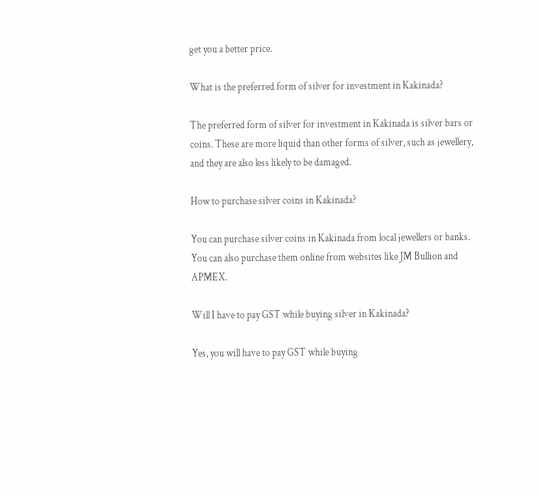get you a better price.

What is the preferred form of silver for investment in Kakinada?

The preferred form of silver for investment in Kakinada is silver bars or coins. These are more liquid than other forms of silver, such as jewellery, and they are also less likely to be damaged.

How to purchase silver coins in Kakinada?

You can purchase silver coins in Kakinada from local jewellers or banks. You can also purchase them online from websites like JM Bullion and APMEX.

Will I have to pay GST while buying silver in Kakinada?

Yes, you will have to pay GST while buying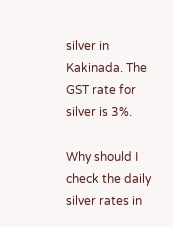silver in Kakinada. The GST rate for silver is 3%.

Why should I check the daily silver rates in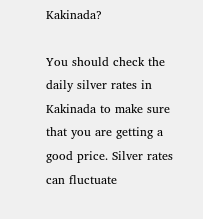Kakinada?

You should check the daily silver rates in Kakinada to make sure that you are getting a good price. Silver rates can fluctuate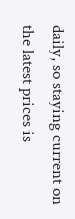daily, so staying current on the latest prices is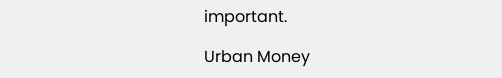important.

Urban Money